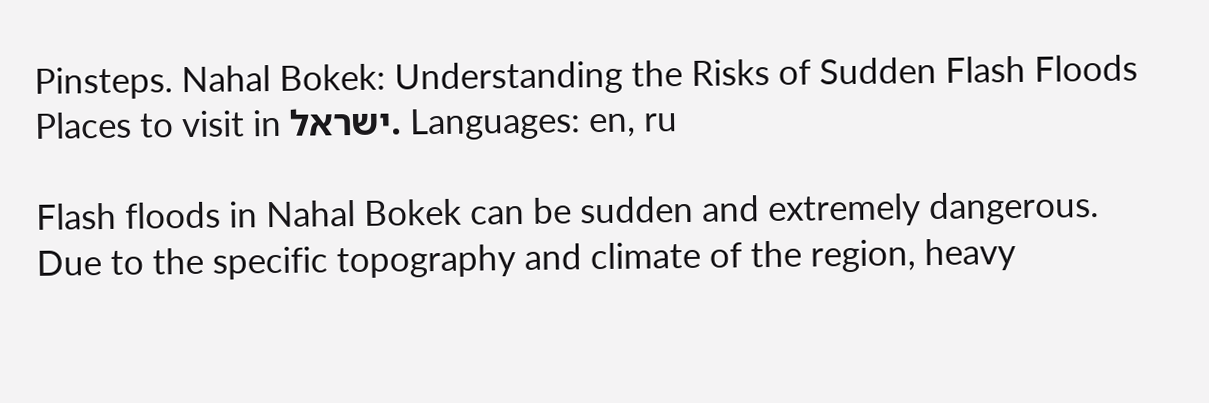Pinsteps. Nahal Bokek: Understanding the Risks of Sudden Flash Floods
Places to visit in ישראל. Languages: en, ru

Flash floods in Nahal Bokek can be sudden and extremely dangerous. Due to the specific topography and climate of the region, heavy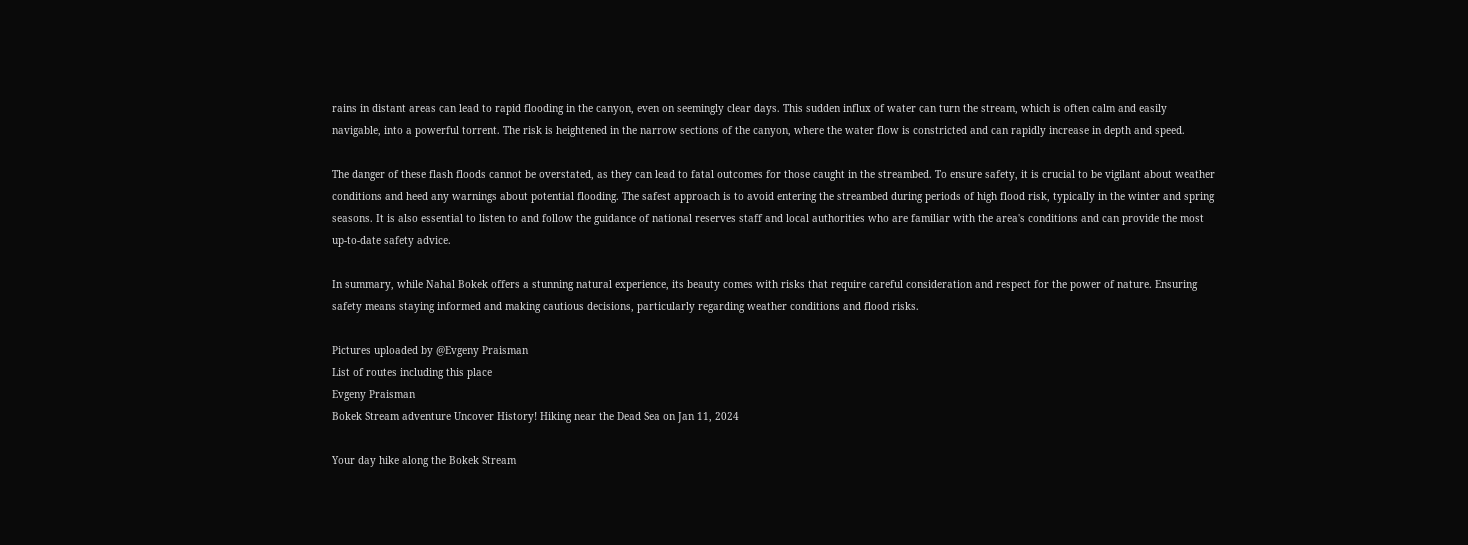rains in distant areas can lead to rapid flooding in the canyon, even on seemingly clear days. This sudden influx of water can turn the stream, which is often calm and easily navigable, into a powerful torrent. The risk is heightened in the narrow sections of the canyon, where the water flow is constricted and can rapidly increase in depth and speed.

The danger of these flash floods cannot be overstated, as they can lead to fatal outcomes for those caught in the streambed. To ensure safety, it is crucial to be vigilant about weather conditions and heed any warnings about potential flooding. The safest approach is to avoid entering the streambed during periods of high flood risk, typically in the winter and spring seasons. It is also essential to listen to and follow the guidance of national reserves staff and local authorities who are familiar with the area's conditions and can provide the most up-to-date safety advice.

In summary, while Nahal Bokek offers a stunning natural experience, its beauty comes with risks that require careful consideration and respect for the power of nature. Ensuring safety means staying informed and making cautious decisions, particularly regarding weather conditions and flood risks.

Pictures uploaded by @Evgeny Praisman
List of routes including this place
Evgeny Praisman
Bokek Stream adventure Uncover History! Hiking near the Dead Sea on Jan 11, 2024

Your day hike along the Bokek Stream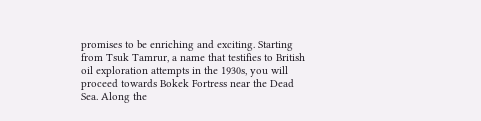promises to be enriching and exciting. Starting from Tsuk Tamrur, a name that testifies to British oil exploration attempts in the 1930s, you will proceed towards Bokek Fortress near the Dead Sea. Along the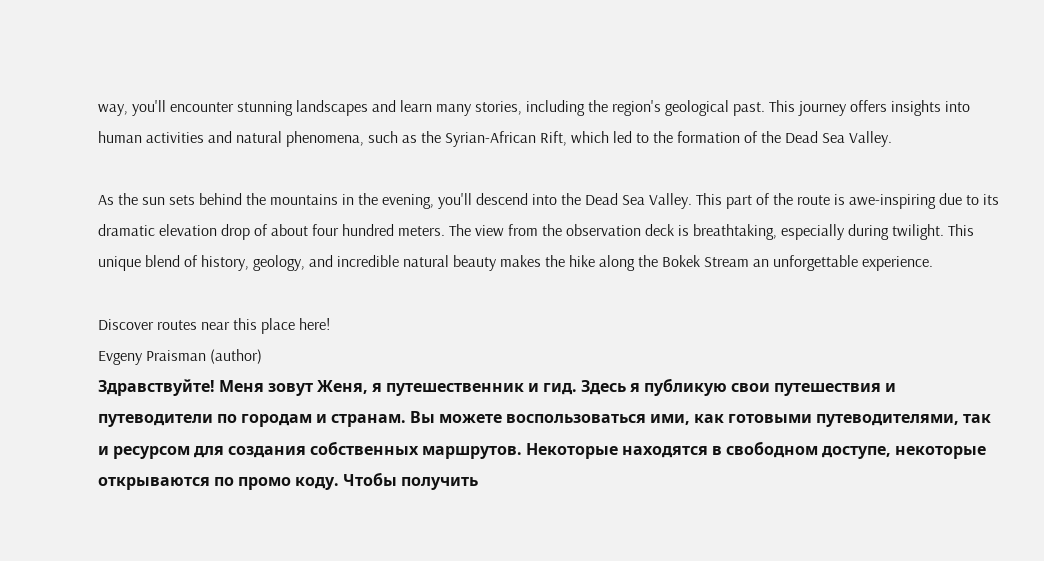way, you'll encounter stunning landscapes and learn many stories, including the region's geological past. This journey offers insights into human activities and natural phenomena, such as the Syrian-African Rift, which led to the formation of the Dead Sea Valley.

As the sun sets behind the mountains in the evening, you'll descend into the Dead Sea Valley. This part of the route is awe-inspiring due to its dramatic elevation drop of about four hundred meters. The view from the observation deck is breathtaking, especially during twilight. This unique blend of history, geology, and incredible natural beauty makes the hike along the Bokek Stream an unforgettable experience.

Discover routes near this place here!
Evgeny Praisman (author)
Здравствуйте! Меня зовут Женя, я путешественник и гид. Здесь я публикую свои путешествия и путеводители по городам и странам. Вы можете воспользоваться ими, как готовыми путеводителями, так и ресурсом для создания собственных маршрутов. Некоторые находятся в свободном доступе, некоторые открываются по промо коду. Чтобы получить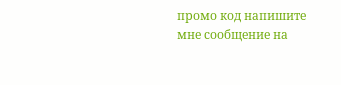промо код напишите мне сообщение на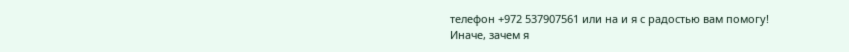телефон +972 537907561 или на и я с радостью вам помогу! Иначе, зачем я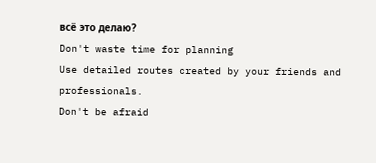всё это делаю?
Don't waste time for planning
Use detailed routes created by your friends and professionals.
Don't be afraid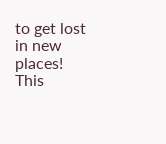to get lost in new places!
This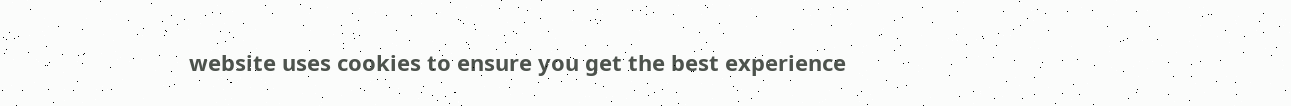website uses cookies to ensure you get the best experience